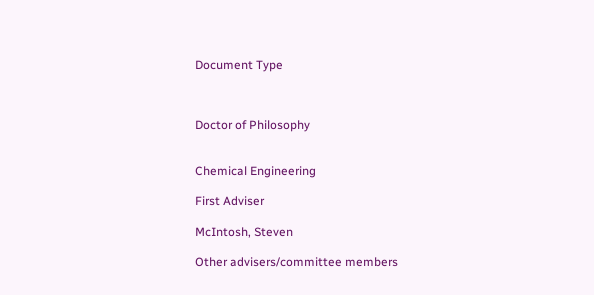Document Type



Doctor of Philosophy


Chemical Engineering

First Adviser

McIntosh, Steven

Other advisers/committee members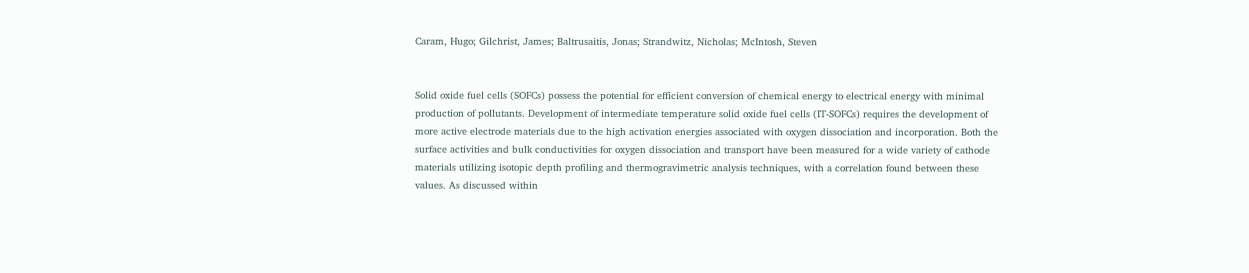Caram, Hugo; Gilchrist, James; Baltrusaitis, Jonas; Strandwitz, Nicholas; McIntosh, Steven


Solid oxide fuel cells (SOFCs) possess the potential for efficient conversion of chemical energy to electrical energy with minimal production of pollutants. Development of intermediate temperature solid oxide fuel cells (IT-SOFCs) requires the development of more active electrode materials due to the high activation energies associated with oxygen dissociation and incorporation. Both the surface activities and bulk conductivities for oxygen dissociation and transport have been measured for a wide variety of cathode materials utilizing isotopic depth profiling and thermogravimetric analysis techniques, with a correlation found between these values. As discussed within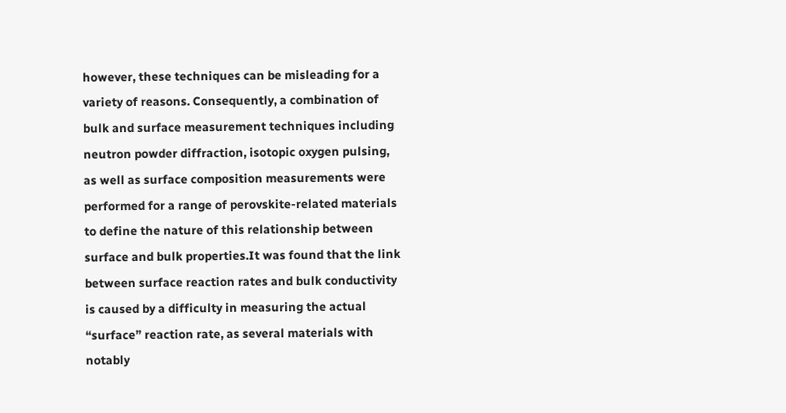however, these techniques can be misleading for a variety of reasons. Consequently, a combination of bulk and surface measurement techniques including neutron powder diffraction, isotopic oxygen pulsing, as well as surface composition measurements were performed for a range of perovskite-related materials to define the nature of this relationship between surface and bulk properties.It was found that the link between surface reaction rates and bulk conductivity is caused by a difficulty in measuring the actual “surface” reaction rate, as several materials with notably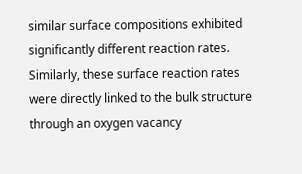similar surface compositions exhibited significantly different reaction rates. Similarly, these surface reaction rates were directly linked to the bulk structure through an oxygen vacancy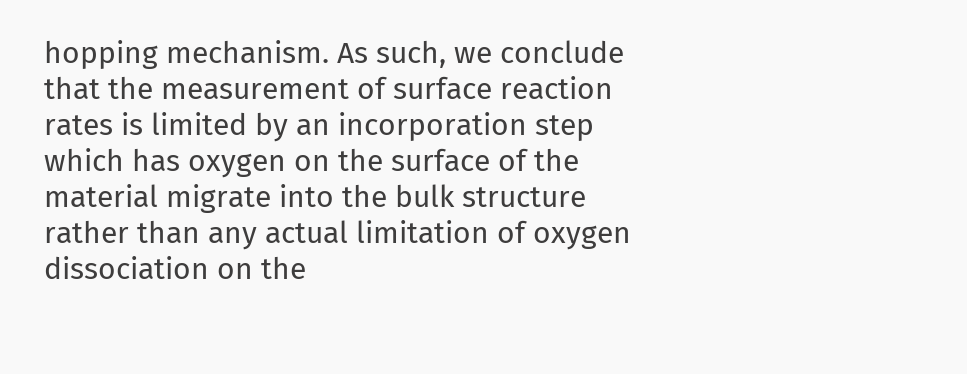hopping mechanism. As such, we conclude that the measurement of surface reaction rates is limited by an incorporation step which has oxygen on the surface of the material migrate into the bulk structure rather than any actual limitation of oxygen dissociation on the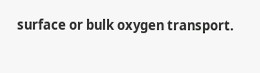surface or bulk oxygen transport.